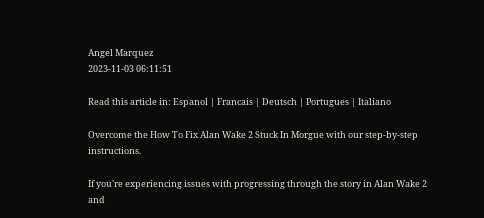Angel Marquez
2023-11-03 06:11:51

Read this article in: Espanol | Francais | Deutsch | Portugues | Italiano

Overcome the How To Fix Alan Wake 2 Stuck In Morgue with our step-by-step instructions.

If you're experiencing issues with progressing through the story in Alan Wake 2 and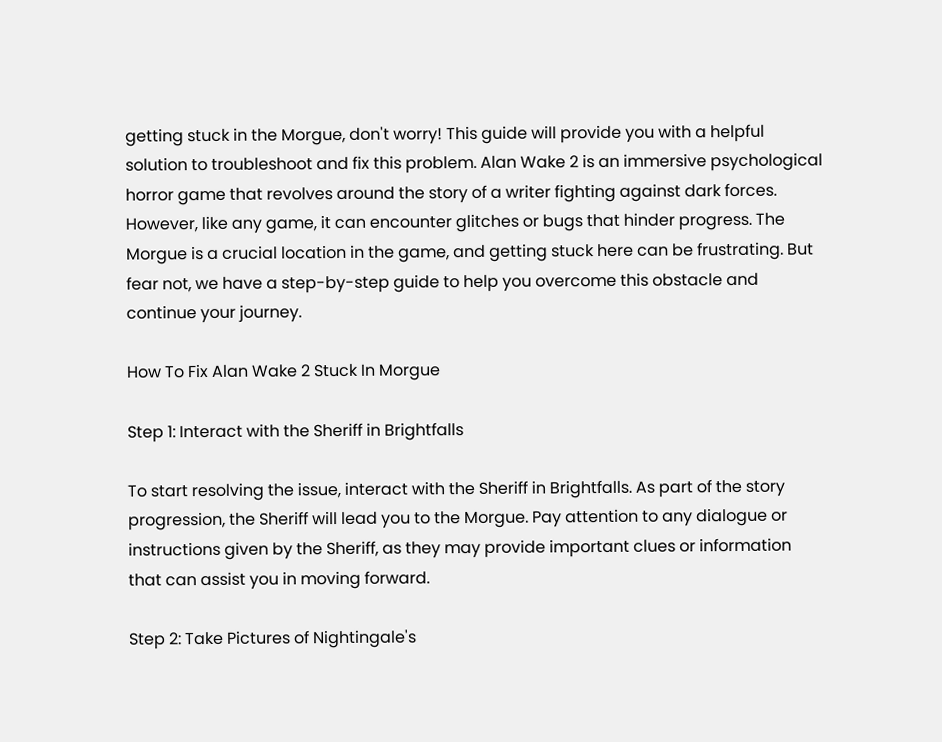getting stuck in the Morgue, don't worry! This guide will provide you with a helpful solution to troubleshoot and fix this problem. Alan Wake 2 is an immersive psychological horror game that revolves around the story of a writer fighting against dark forces. However, like any game, it can encounter glitches or bugs that hinder progress. The Morgue is a crucial location in the game, and getting stuck here can be frustrating. But fear not, we have a step-by-step guide to help you overcome this obstacle and continue your journey.

How To Fix Alan Wake 2 Stuck In Morgue

Step 1: Interact with the Sheriff in Brightfalls

To start resolving the issue, interact with the Sheriff in Brightfalls. As part of the story progression, the Sheriff will lead you to the Morgue. Pay attention to any dialogue or instructions given by the Sheriff, as they may provide important clues or information that can assist you in moving forward.

Step 2: Take Pictures of Nightingale's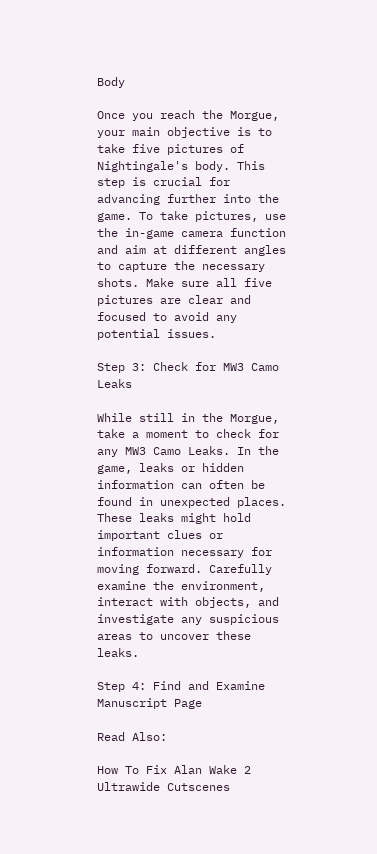Body

Once you reach the Morgue, your main objective is to take five pictures of Nightingale's body. This step is crucial for advancing further into the game. To take pictures, use the in-game camera function and aim at different angles to capture the necessary shots. Make sure all five pictures are clear and focused to avoid any potential issues.

Step 3: Check for MW3 Camo Leaks

While still in the Morgue, take a moment to check for any MW3 Camo Leaks. In the game, leaks or hidden information can often be found in unexpected places. These leaks might hold important clues or information necessary for moving forward. Carefully examine the environment, interact with objects, and investigate any suspicious areas to uncover these leaks.

Step 4: Find and Examine Manuscript Page

Read Also:

How To Fix Alan Wake 2 Ultrawide Cutscenes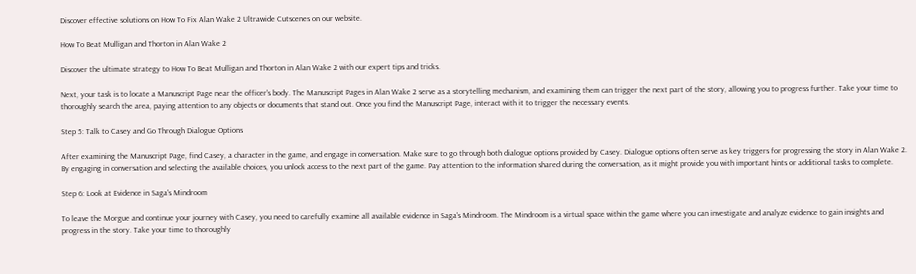Discover effective solutions on How To Fix Alan Wake 2 Ultrawide Cutscenes on our website.

How To Beat Mulligan and Thorton in Alan Wake 2

Discover the ultimate strategy to How To Beat Mulligan and Thorton in Alan Wake 2 with our expert tips and tricks.

Next, your task is to locate a Manuscript Page near the officer's body. The Manuscript Pages in Alan Wake 2 serve as a storytelling mechanism, and examining them can trigger the next part of the story, allowing you to progress further. Take your time to thoroughly search the area, paying attention to any objects or documents that stand out. Once you find the Manuscript Page, interact with it to trigger the necessary events.

Step 5: Talk to Casey and Go Through Dialogue Options

After examining the Manuscript Page, find Casey, a character in the game, and engage in conversation. Make sure to go through both dialogue options provided by Casey. Dialogue options often serve as key triggers for progressing the story in Alan Wake 2. By engaging in conversation and selecting the available choices, you unlock access to the next part of the game. Pay attention to the information shared during the conversation, as it might provide you with important hints or additional tasks to complete.

Step 6: Look at Evidence in Saga's Mindroom

To leave the Morgue and continue your journey with Casey, you need to carefully examine all available evidence in Saga's Mindroom. The Mindroom is a virtual space within the game where you can investigate and analyze evidence to gain insights and progress in the story. Take your time to thoroughly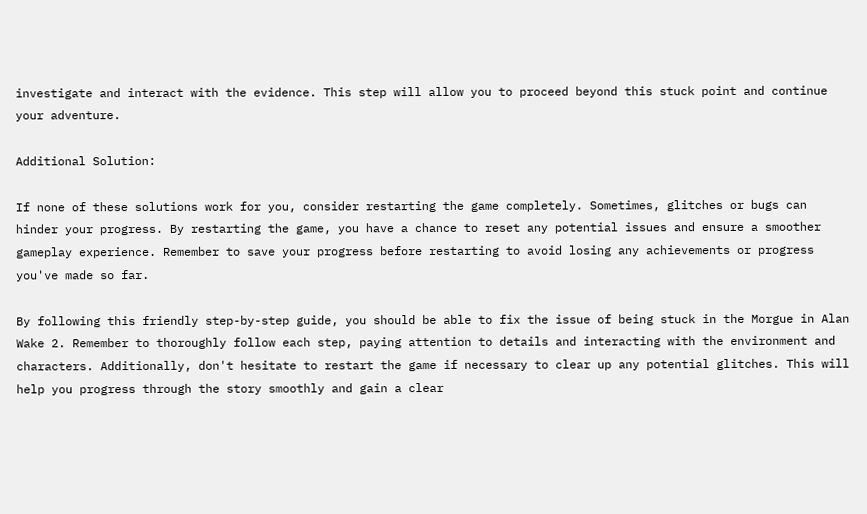investigate and interact with the evidence. This step will allow you to proceed beyond this stuck point and continue your adventure.

Additional Solution:

If none of these solutions work for you, consider restarting the game completely. Sometimes, glitches or bugs can hinder your progress. By restarting the game, you have a chance to reset any potential issues and ensure a smoother gameplay experience. Remember to save your progress before restarting to avoid losing any achievements or progress you've made so far.

By following this friendly step-by-step guide, you should be able to fix the issue of being stuck in the Morgue in Alan Wake 2. Remember to thoroughly follow each step, paying attention to details and interacting with the environment and characters. Additionally, don't hesitate to restart the game if necessary to clear up any potential glitches. This will help you progress through the story smoothly and gain a clear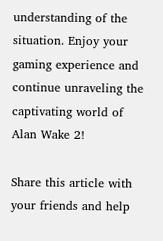understanding of the situation. Enjoy your gaming experience and continue unraveling the captivating world of Alan Wake 2!

Share this article with your friends and help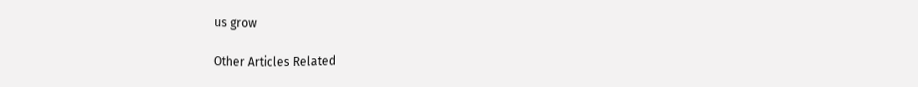us grow

Other Articles Related